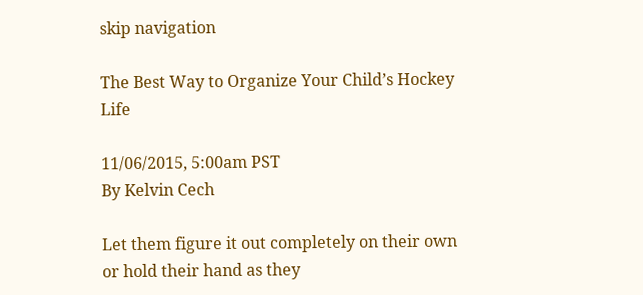skip navigation

The Best Way to Organize Your Child’s Hockey Life

11/06/2015, 5:00am PST
By Kelvin Cech

Let them figure it out completely on their own or hold their hand as they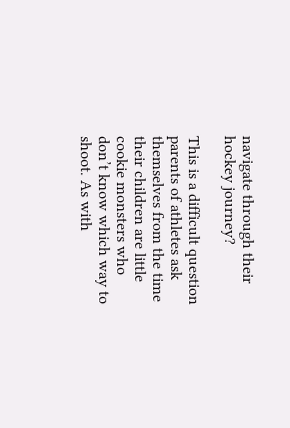navigate through their hockey journey?

This is a difficult question parents of athletes ask themselves from the time their children are little cookie monsters who don’t know which way to shoot. As with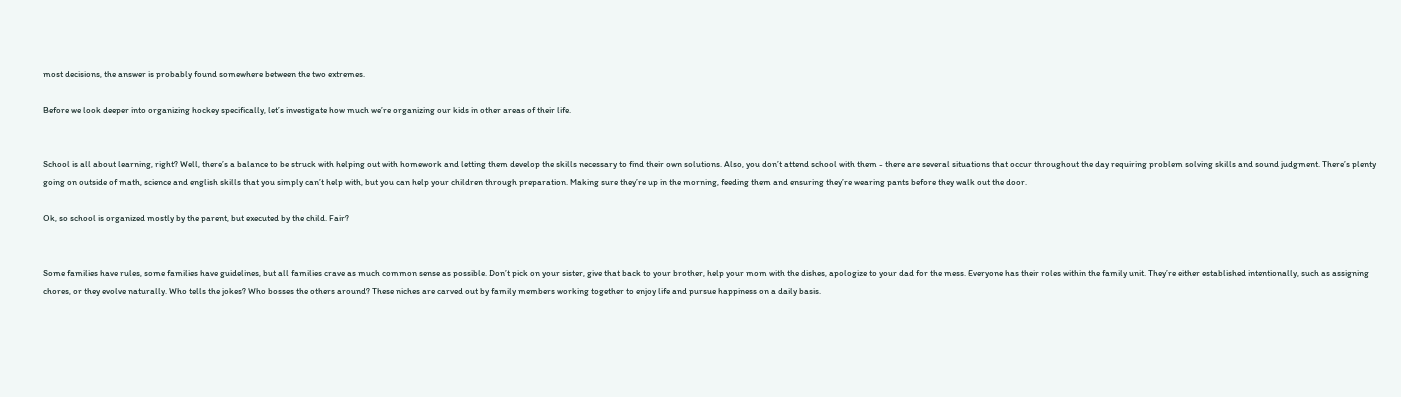most decisions, the answer is probably found somewhere between the two extremes.

Before we look deeper into organizing hockey specifically, let’s investigate how much we’re organizing our kids in other areas of their life.


School is all about learning, right? Well, there’s a balance to be struck with helping out with homework and letting them develop the skills necessary to find their own solutions. Also, you don’t attend school with them - there are several situations that occur throughout the day requiring problem solving skills and sound judgment. There’s plenty going on outside of math, science and english skills that you simply can’t help with, but you can help your children through preparation. Making sure they’re up in the morning, feeding them and ensuring they’re wearing pants before they walk out the door.

Ok, so school is organized mostly by the parent, but executed by the child. Fair?


Some families have rules, some families have guidelines, but all families crave as much common sense as possible. Don’t pick on your sister, give that back to your brother, help your mom with the dishes, apologize to your dad for the mess. Everyone has their roles within the family unit. They’re either established intentionally, such as assigning chores, or they evolve naturally. Who tells the jokes? Who bosses the others around? These niches are carved out by family members working together to enjoy life and pursue happiness on a daily basis.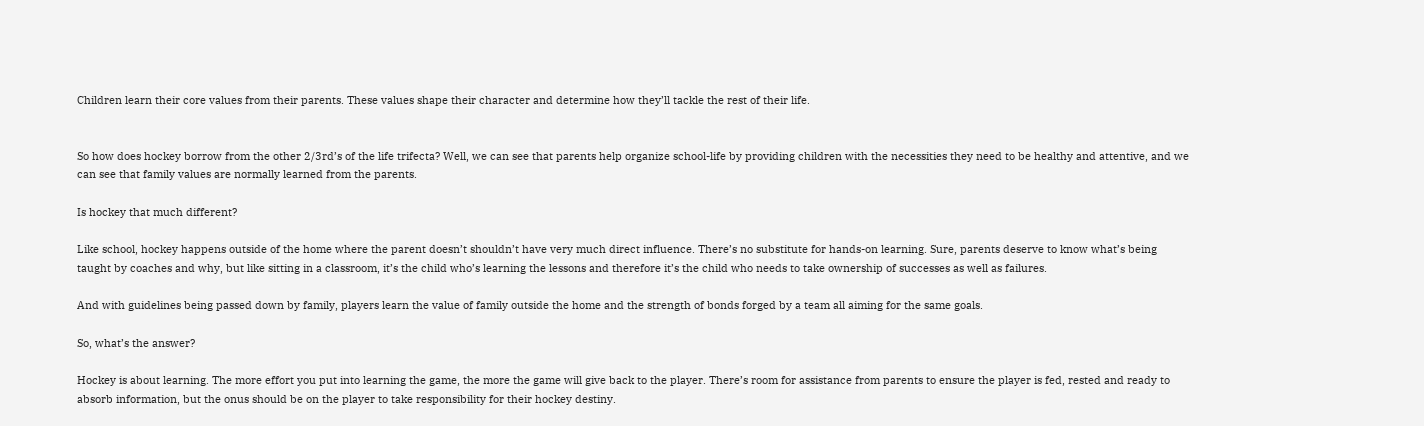Children learn their core values from their parents. These values shape their character and determine how they’ll tackle the rest of their life.


So how does hockey borrow from the other 2/3rd’s of the life trifecta? Well, we can see that parents help organize school-life by providing children with the necessities they need to be healthy and attentive, and we can see that family values are normally learned from the parents.

Is hockey that much different?

Like school, hockey happens outside of the home where the parent doesn’t shouldn’t have very much direct influence. There’s no substitute for hands-on learning. Sure, parents deserve to know what’s being taught by coaches and why, but like sitting in a classroom, it’s the child who’s learning the lessons and therefore it’s the child who needs to take ownership of successes as well as failures.

And with guidelines being passed down by family, players learn the value of family outside the home and the strength of bonds forged by a team all aiming for the same goals.

So, what’s the answer?

Hockey is about learning. The more effort you put into learning the game, the more the game will give back to the player. There’s room for assistance from parents to ensure the player is fed, rested and ready to absorb information, but the onus should be on the player to take responsibility for their hockey destiny.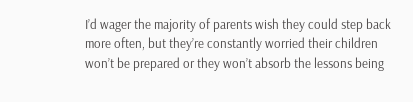I’d wager the majority of parents wish they could step back more often, but they’re constantly worried their children won’t be prepared or they won’t absorb the lessons being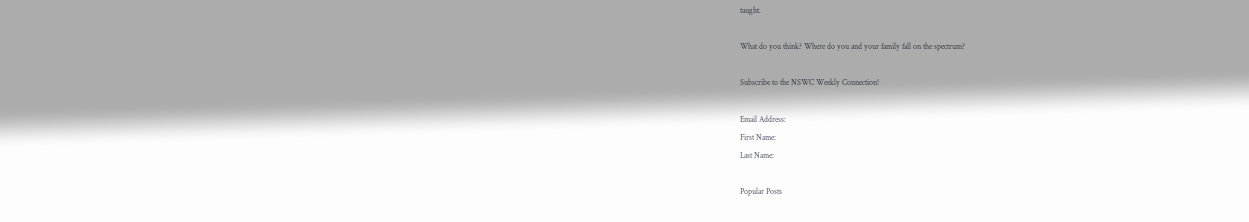taught.

What do you think? Where do you and your family fall on the spectrum?

Subscribe to the NSWC Weekly Connection!

Email Address:
First Name:
Last Name:

Popular Posts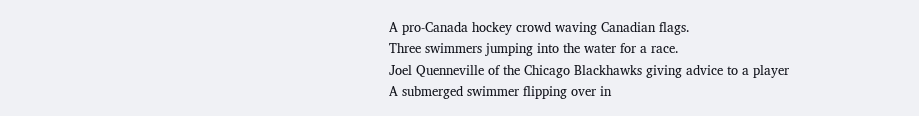A pro-Canada hockey crowd waving Canadian flags.
Three swimmers jumping into the water for a race.
Joel Quenneville of the Chicago Blackhawks giving advice to a player
A submerged swimmer flipping over in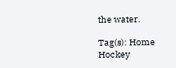the water.

Tag(s): Home  Hockey